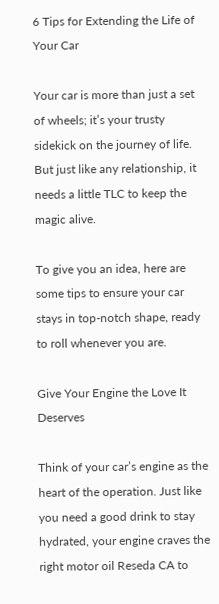6 Tips for Extending the Life of Your Car

Your car is more than just a set of wheels; it’s your trusty sidekick on the journey of life. But just like any relationship, it needs a little TLC to keep the magic alive.

To give you an idea, here are some tips to ensure your car stays in top-notch shape, ready to roll whenever you are.

Give Your Engine the Love It Deserves

Think of your car’s engine as the heart of the operation. Just like you need a good drink to stay hydrated, your engine craves the right motor oil Reseda CA to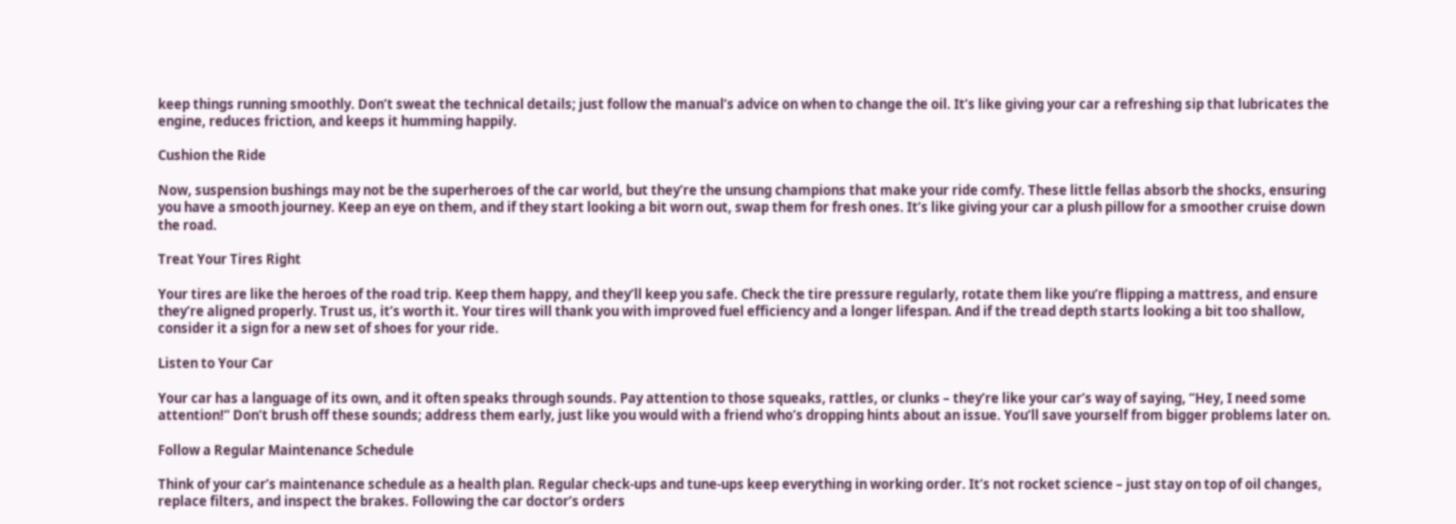keep things running smoothly. Don’t sweat the technical details; just follow the manual’s advice on when to change the oil. It’s like giving your car a refreshing sip that lubricates the engine, reduces friction, and keeps it humming happily.

Cushion the Ride

Now, suspension bushings may not be the superheroes of the car world, but they’re the unsung champions that make your ride comfy. These little fellas absorb the shocks, ensuring you have a smooth journey. Keep an eye on them, and if they start looking a bit worn out, swap them for fresh ones. It’s like giving your car a plush pillow for a smoother cruise down the road.

Treat Your Tires Right

Your tires are like the heroes of the road trip. Keep them happy, and they’ll keep you safe. Check the tire pressure regularly, rotate them like you’re flipping a mattress, and ensure they’re aligned properly. Trust us, it’s worth it. Your tires will thank you with improved fuel efficiency and a longer lifespan. And if the tread depth starts looking a bit too shallow, consider it a sign for a new set of shoes for your ride.

Listen to Your Car

Your car has a language of its own, and it often speaks through sounds. Pay attention to those squeaks, rattles, or clunks – they’re like your car’s way of saying, “Hey, I need some attention!” Don’t brush off these sounds; address them early, just like you would with a friend who’s dropping hints about an issue. You’ll save yourself from bigger problems later on.

Follow a Regular Maintenance Schedule

Think of your car’s maintenance schedule as a health plan. Regular check-ups and tune-ups keep everything in working order. It’s not rocket science – just stay on top of oil changes, replace filters, and inspect the brakes. Following the car doctor’s orders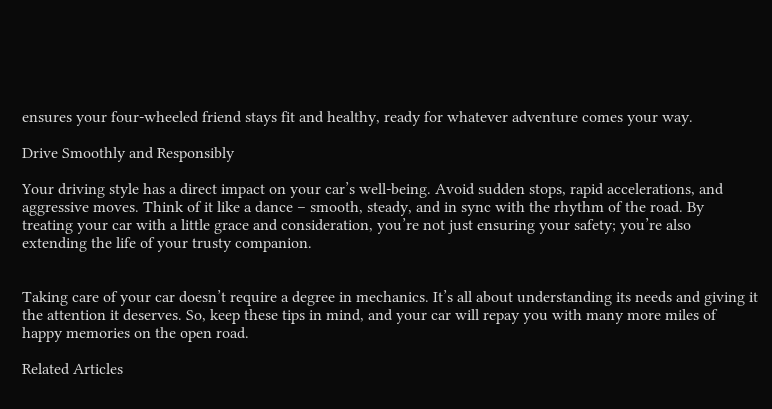ensures your four-wheeled friend stays fit and healthy, ready for whatever adventure comes your way.

Drive Smoothly and Responsibly

Your driving style has a direct impact on your car’s well-being. Avoid sudden stops, rapid accelerations, and aggressive moves. Think of it like a dance – smooth, steady, and in sync with the rhythm of the road. By treating your car with a little grace and consideration, you’re not just ensuring your safety; you’re also extending the life of your trusty companion.


Taking care of your car doesn’t require a degree in mechanics. It’s all about understanding its needs and giving it the attention it deserves. So, keep these tips in mind, and your car will repay you with many more miles of happy memories on the open road.

Related Articles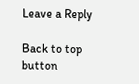Leave a Reply

Back to top button